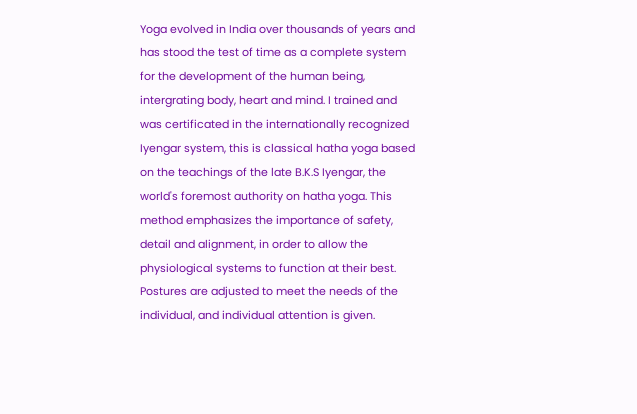Yoga evolved in India over thousands of years and has stood the test of time as a complete system for the development of the human being, intergrating body, heart and mind. I trained and was certificated in the internationally recognized Iyengar system, this is classical hatha yoga based on the teachings of the late B.K.S Iyengar, the world's foremost authority on hatha yoga. This method emphasizes the importance of safety, detail and alignment, in order to allow the physiological systems to function at their best. Postures are adjusted to meet the needs of the individual, and individual attention is given.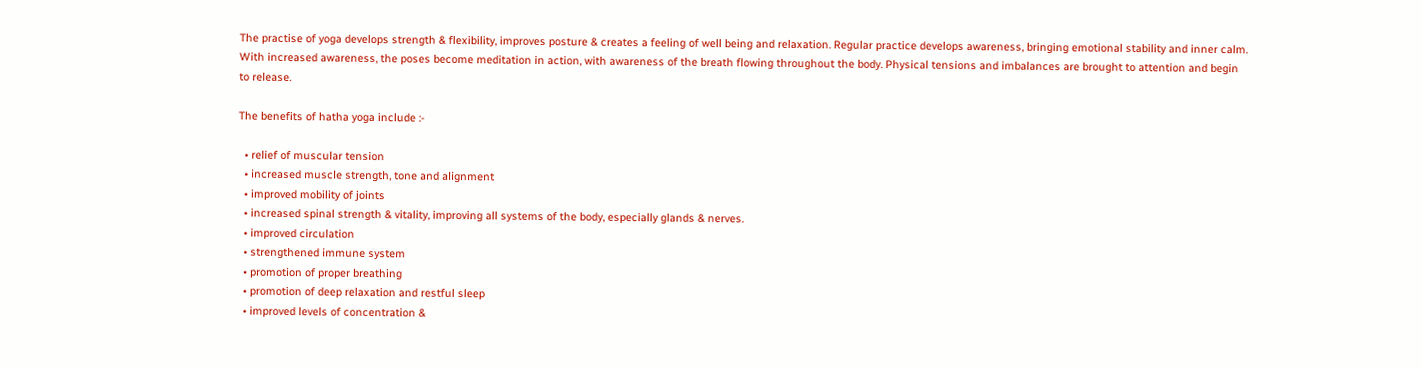The practise of yoga develops strength & flexibility, improves posture & creates a feeling of well being and relaxation. Regular practice develops awareness, bringing emotional stability and inner calm. With increased awareness, the poses become meditation in action, with awareness of the breath flowing throughout the body. Physical tensions and imbalances are brought to attention and begin to release.

The benefits of hatha yoga include :-

  • relief of muscular tension
  • increased muscle strength, tone and alignment
  • improved mobility of joints
  • increased spinal strength & vitality, improving all systems of the body, especially glands & nerves.
  • improved circulation
  • strengthened immune system
  • promotion of proper breathing
  • promotion of deep relaxation and restful sleep
  • improved levels of concentration &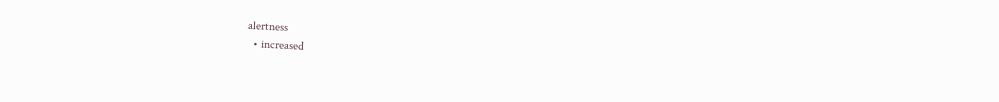alertness
  • increased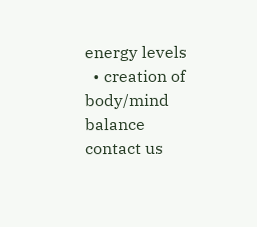energy levels
  • creation of body/mind balance   contact us